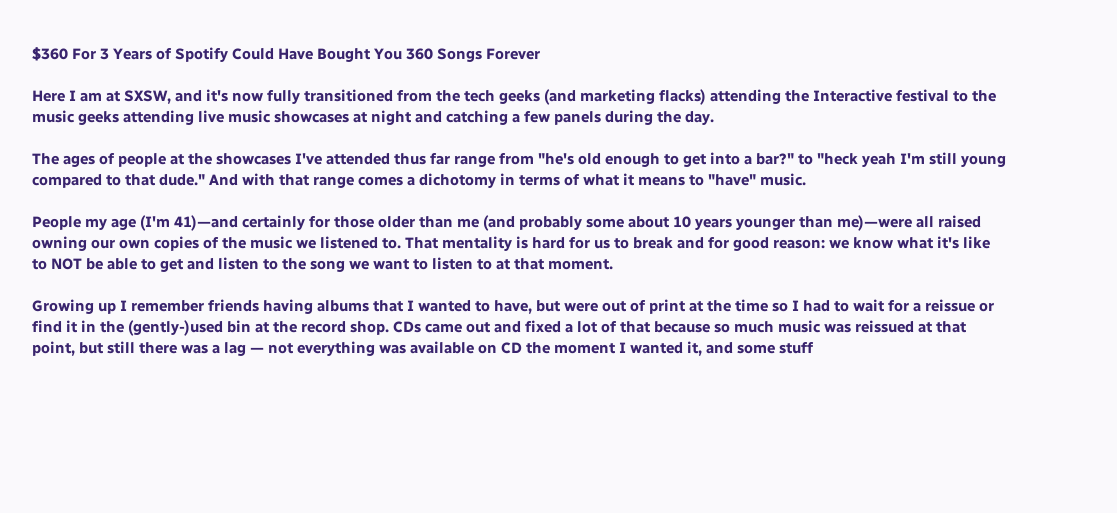$360 For 3 Years of Spotify Could Have Bought You 360 Songs Forever

Here I am at SXSW, and it's now fully transitioned from the tech geeks (and marketing flacks) attending the Interactive festival to the music geeks attending live music showcases at night and catching a few panels during the day.

The ages of people at the showcases I've attended thus far range from "he's old enough to get into a bar?" to "heck yeah I'm still young compared to that dude." And with that range comes a dichotomy in terms of what it means to "have" music.

People my age (I'm 41)—and certainly for those older than me (and probably some about 10 years younger than me)—were all raised owning our own copies of the music we listened to. That mentality is hard for us to break and for good reason: we know what it's like to NOT be able to get and listen to the song we want to listen to at that moment.

Growing up I remember friends having albums that I wanted to have, but were out of print at the time so I had to wait for a reissue or find it in the (gently-)used bin at the record shop. CDs came out and fixed a lot of that because so much music was reissued at that point, but still there was a lag — not everything was available on CD the moment I wanted it, and some stuff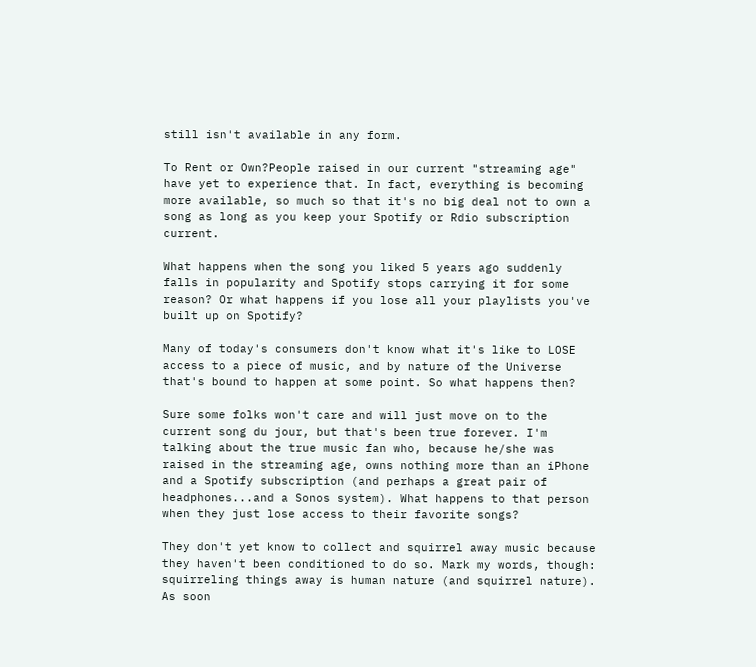still isn't available in any form.

To Rent or Own?People raised in our current "streaming age" have yet to experience that. In fact, everything is becoming more available, so much so that it's no big deal not to own a song as long as you keep your Spotify or Rdio subscription current.

What happens when the song you liked 5 years ago suddenly falls in popularity and Spotify stops carrying it for some reason? Or what happens if you lose all your playlists you've built up on Spotify?

Many of today's consumers don't know what it's like to LOSE access to a piece of music, and by nature of the Universe that's bound to happen at some point. So what happens then?

Sure some folks won't care and will just move on to the current song du jour, but that's been true forever. I'm talking about the true music fan who, because he/she was raised in the streaming age, owns nothing more than an iPhone and a Spotify subscription (and perhaps a great pair of headphones...and a Sonos system). What happens to that person when they just lose access to their favorite songs?

They don't yet know to collect and squirrel away music because they haven't been conditioned to do so. Mark my words, though: squirreling things away is human nature (and squirrel nature). As soon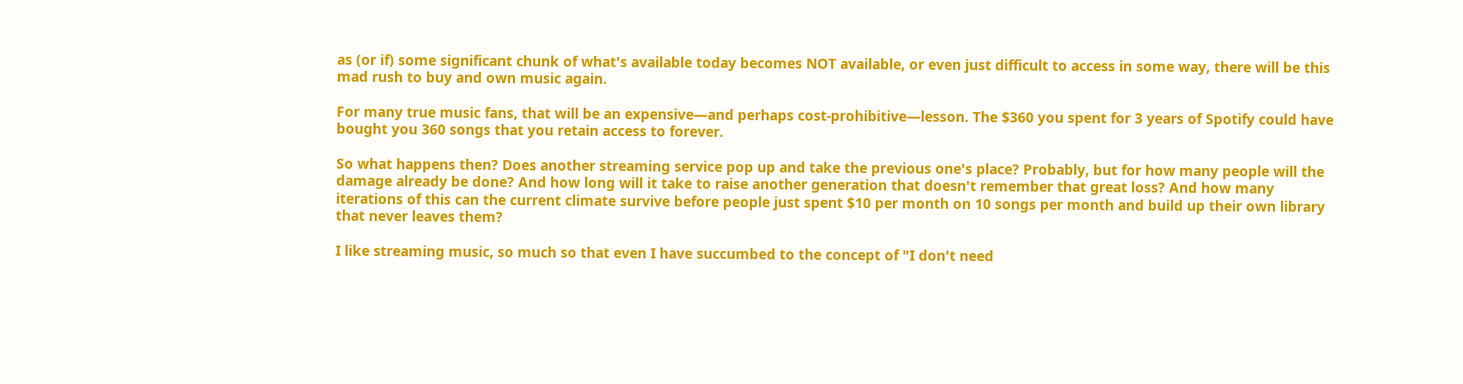as (or if) some significant chunk of what's available today becomes NOT available, or even just difficult to access in some way, there will be this mad rush to buy and own music again.

For many true music fans, that will be an expensive—and perhaps cost-prohibitive—lesson. The $360 you spent for 3 years of Spotify could have bought you 360 songs that you retain access to forever.

So what happens then? Does another streaming service pop up and take the previous one's place? Probably, but for how many people will the damage already be done? And how long will it take to raise another generation that doesn't remember that great loss? And how many iterations of this can the current climate survive before people just spent $10 per month on 10 songs per month and build up their own library that never leaves them?

I like streaming music, so much so that even I have succumbed to the concept of "I don't need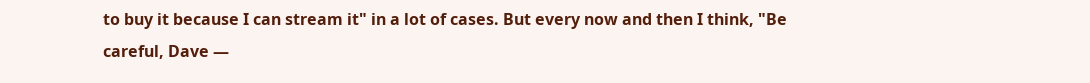to buy it because I can stream it" in a lot of cases. But every now and then I think, "Be careful, Dave —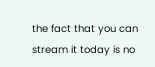the fact that you can stream it today is no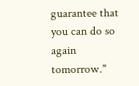guarantee that you can do so again tomorrow."